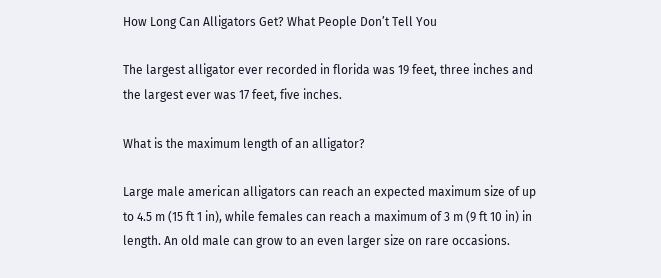How Long Can Alligators Get? What People Don’t Tell You

The largest alligator ever recorded in florida was 19 feet, three inches and the largest ever was 17 feet, five inches.

What is the maximum length of an alligator?

Large male american alligators can reach an expected maximum size of up to 4.5 m (15 ft 1 in), while females can reach a maximum of 3 m (9 ft 10 in) in length. An old male can grow to an even larger size on rare occasions.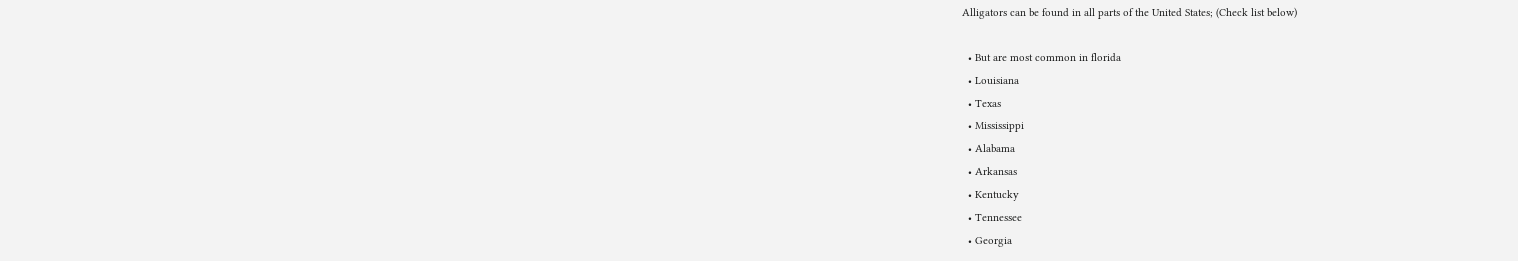Alligators can be found in all parts of the United States; (Check list below)

  • But are most common in florida
  • Louisiana
  • Texas
  • Mississippi
  • Alabama
  • Arkansas
  • Kentucky
  • Tennessee
  • Georgia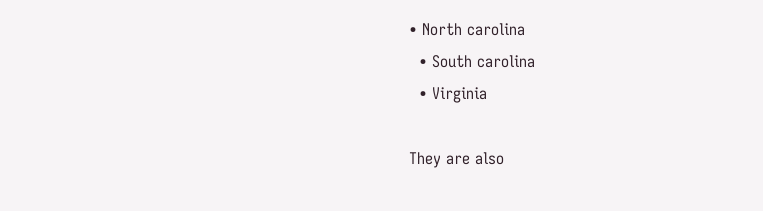• North carolina
  • South carolina
  • Virginia

They are also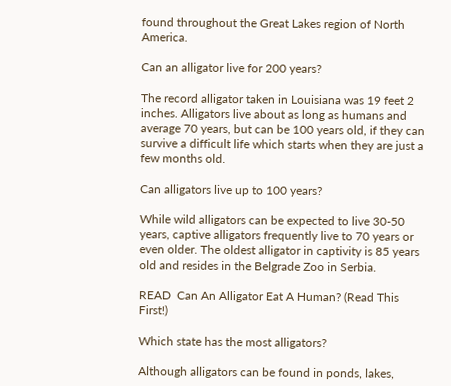found throughout the Great Lakes region of North America.

Can an alligator live for 200 years?

The record alligator taken in Louisiana was 19 feet 2 inches. Alligators live about as long as humans and average 70 years, but can be 100 years old, if they can survive a difficult life which starts when they are just a few months old.

Can alligators live up to 100 years?

While wild alligators can be expected to live 30-50 years, captive alligators frequently live to 70 years or even older. The oldest alligator in captivity is 85 years old and resides in the Belgrade Zoo in Serbia.

READ  Can An Alligator Eat A Human? (Read This First!)

Which state has the most alligators?

Although alligators can be found in ponds, lakes,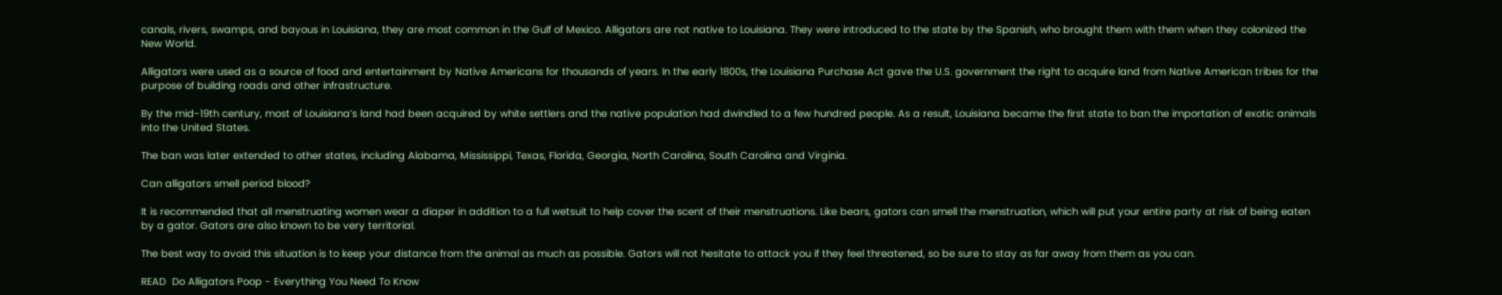canals, rivers, swamps, and bayous in Louisiana, they are most common in the Gulf of Mexico. Alligators are not native to Louisiana. They were introduced to the state by the Spanish, who brought them with them when they colonized the New World.

Alligators were used as a source of food and entertainment by Native Americans for thousands of years. In the early 1800s, the Louisiana Purchase Act gave the U.S. government the right to acquire land from Native American tribes for the purpose of building roads and other infrastructure.

By the mid-19th century, most of Louisiana’s land had been acquired by white settlers and the native population had dwindled to a few hundred people. As a result, Louisiana became the first state to ban the importation of exotic animals into the United States.

The ban was later extended to other states, including Alabama, Mississippi, Texas, Florida, Georgia, North Carolina, South Carolina and Virginia.

Can alligators smell period blood?

It is recommended that all menstruating women wear a diaper in addition to a full wetsuit to help cover the scent of their menstruations. Like bears, gators can smell the menstruation, which will put your entire party at risk of being eaten by a gator. Gators are also known to be very territorial.

The best way to avoid this situation is to keep your distance from the animal as much as possible. Gators will not hesitate to attack you if they feel threatened, so be sure to stay as far away from them as you can.

READ  Do Alligators Poop - Everything You Need To Know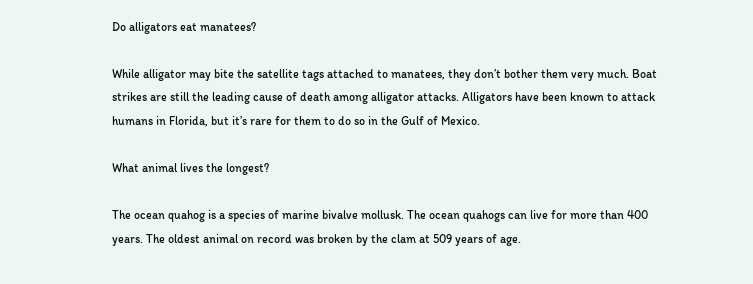Do alligators eat manatees?

While alligator may bite the satellite tags attached to manatees, they don’t bother them very much. Boat strikes are still the leading cause of death among alligator attacks. Alligators have been known to attack humans in Florida, but it’s rare for them to do so in the Gulf of Mexico.

What animal lives the longest?

The ocean quahog is a species of marine bivalve mollusk. The ocean quahogs can live for more than 400 years. The oldest animal on record was broken by the clam at 509 years of age.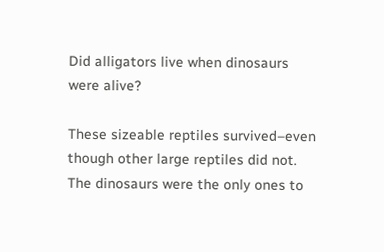Did alligators live when dinosaurs were alive?

These sizeable reptiles survived–even though other large reptiles did not. The dinosaurs were the only ones to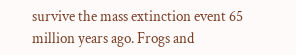survive the mass extinction event 65 million years ago. Frogs and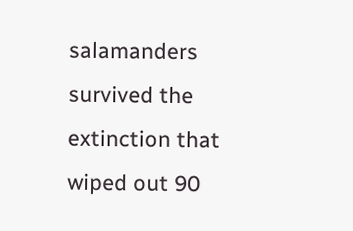salamanders survived the extinction that wiped out 90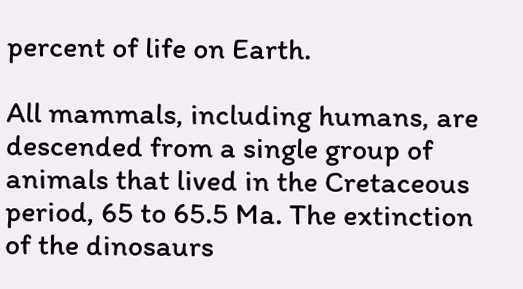percent of life on Earth.

All mammals, including humans, are descended from a single group of animals that lived in the Cretaceous period, 65 to 65.5 Ma. The extinction of the dinosaurs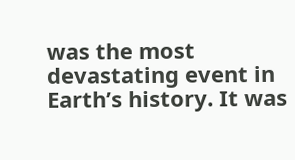was the most devastating event in Earth’s history. It was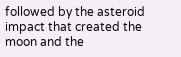followed by the asteroid impact that created the moon and the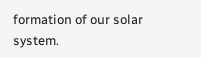formation of our solar system.